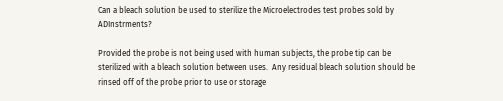Can a bleach solution be used to sterilize the Microelectrodes test probes sold by ADInstrments?

Provided the probe is not being used with human subjects, the probe tip can be sterilized with a bleach solution between uses.  Any residual bleach solution should be rinsed off of the probe prior to use or storage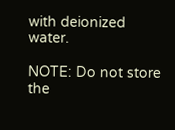with deionized water.

NOTE: Do not store the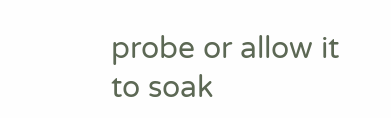probe or allow it to soak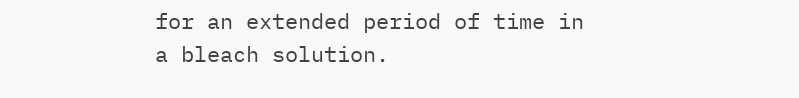for an extended period of time in a bleach solution.